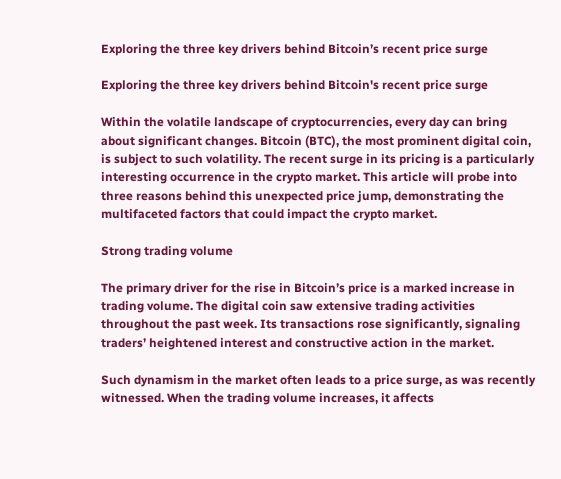Exploring the three key drivers behind Bitcoin’s recent price surge

Exploring the three key drivers behind Bitcoin's recent price surge

Within the volatile landscape of cryptocurrencies, every day can bring about significant changes. Bitcoin (BTC), the most prominent digital coin, is subject to such volatility. The recent surge in its pricing is a particularly interesting occurrence in the crypto market. This article will probe into three reasons behind this unexpected price jump, demonstrating the multifaceted factors that could impact the crypto market.

Strong trading volume

The primary driver for the rise in Bitcoin’s price is a marked increase in trading volume. The digital coin saw extensive trading activities throughout the past week. Its transactions rose significantly, signaling traders’ heightened interest and constructive action in the market.

Such dynamism in the market often leads to a price surge, as was recently witnessed. When the trading volume increases, it affects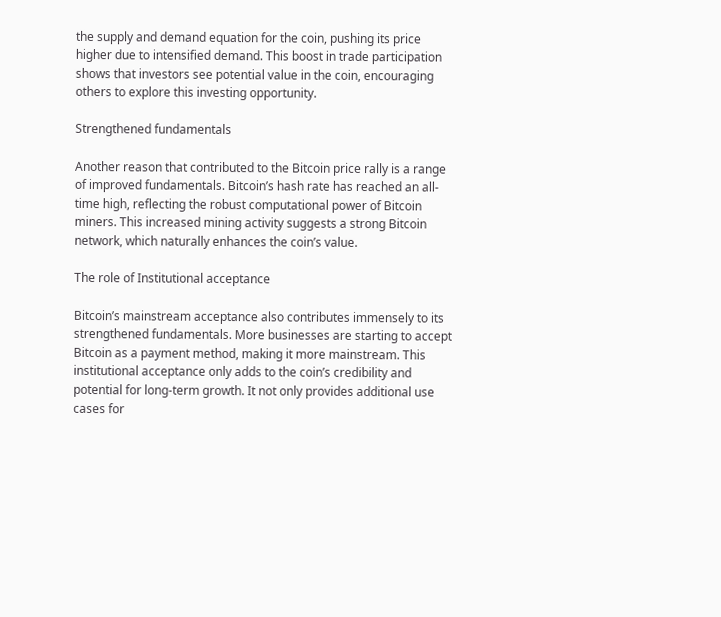the supply and demand equation for the coin, pushing its price higher due to intensified demand. This boost in trade participation shows that investors see potential value in the coin, encouraging others to explore this investing opportunity.

Strengthened fundamentals

Another reason that contributed to the Bitcoin price rally is a range of improved fundamentals. Bitcoin’s hash rate has reached an all-time high, reflecting the robust computational power of Bitcoin miners. This increased mining activity suggests a strong Bitcoin network, which naturally enhances the coin’s value.

The role of Institutional acceptance

Bitcoin’s mainstream acceptance also contributes immensely to its strengthened fundamentals. More businesses are starting to accept Bitcoin as a payment method, making it more mainstream. This institutional acceptance only adds to the coin’s credibility and potential for long-term growth. It not only provides additional use cases for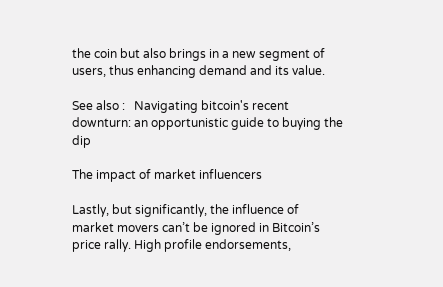the coin but also brings in a new segment of users, thus enhancing demand and its value.

See also :   Navigating bitcoin's recent downturn: an opportunistic guide to buying the dip

The impact of market influencers

Lastly, but significantly, the influence of market movers can’t be ignored in Bitcoin’s price rally. High profile endorsements,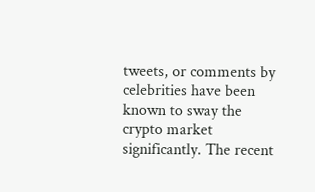tweets, or comments by celebrities have been known to sway the crypto market significantly. The recent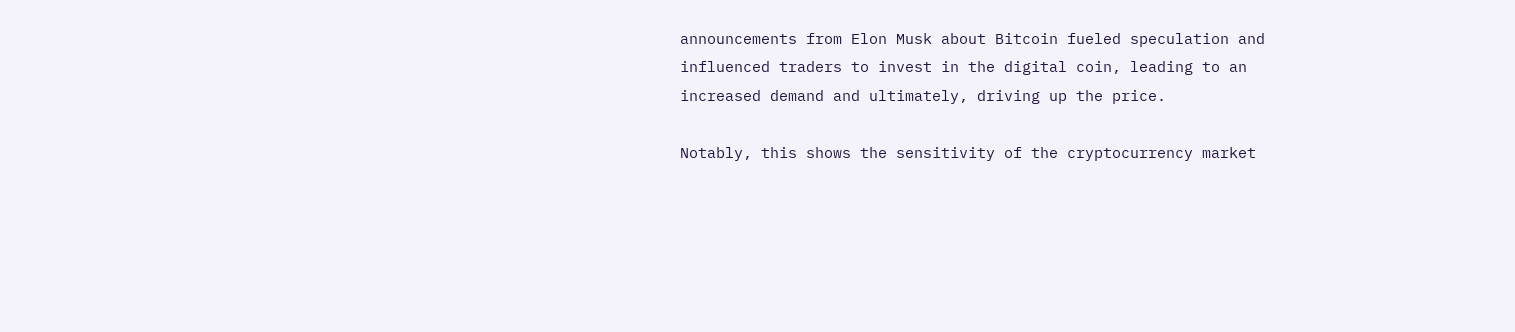announcements from Elon Musk about Bitcoin fueled speculation and influenced traders to invest in the digital coin, leading to an increased demand and ultimately, driving up the price.

Notably, this shows the sensitivity of the cryptocurrency market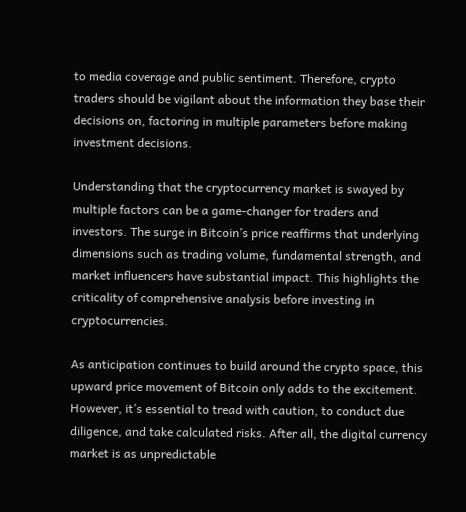to media coverage and public sentiment. Therefore, crypto traders should be vigilant about the information they base their decisions on, factoring in multiple parameters before making investment decisions.

Understanding that the cryptocurrency market is swayed by multiple factors can be a game-changer for traders and investors. The surge in Bitcoin’s price reaffirms that underlying dimensions such as trading volume, fundamental strength, and market influencers have substantial impact. This highlights the criticality of comprehensive analysis before investing in cryptocurrencies.

As anticipation continues to build around the crypto space, this upward price movement of Bitcoin only adds to the excitement. However, it’s essential to tread with caution, to conduct due diligence, and take calculated risks. After all, the digital currency market is as unpredictable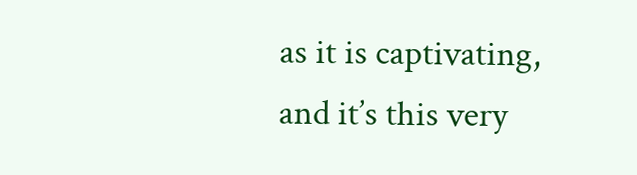as it is captivating, and it’s this very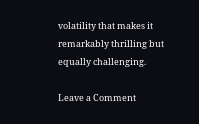volatility that makes it remarkably thrilling but equally challenging.

Leave a Comment